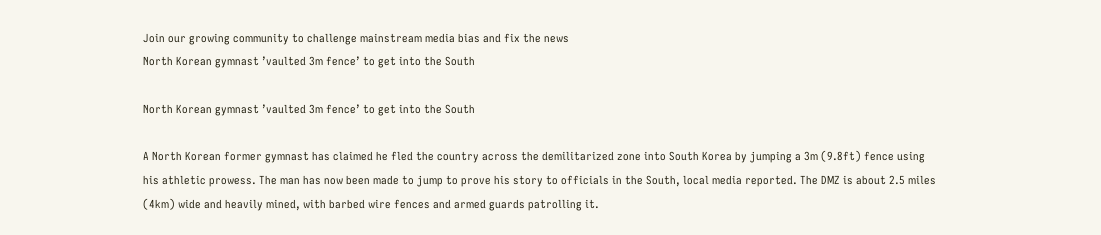Join our growing community to challenge mainstream media bias and fix the news
North Korean gymnast ’vaulted 3m fence’ to get into the South

North Korean gymnast ’vaulted 3m fence’ to get into the South

A North Korean former gymnast has claimed he fled the country across the demilitarized zone into South Korea by jumping a 3m (9.8ft) fence using his athletic prowess. The man has now been made to jump to prove his story to officials in the South, local media reported. The DMZ is about 2.5 miles (4km) wide and heavily mined, with barbed wire fences and armed guards patrolling it.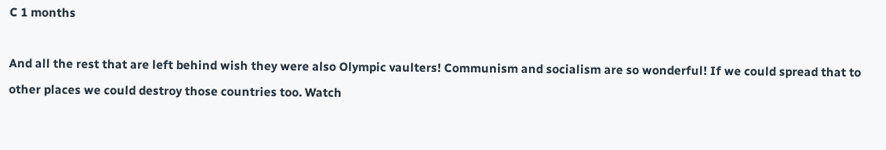C 1 months

And all the rest that are left behind wish they were also Olympic vaulters! Communism and socialism are so wonderful! If we could spread that to other places we could destroy those countries too. Watch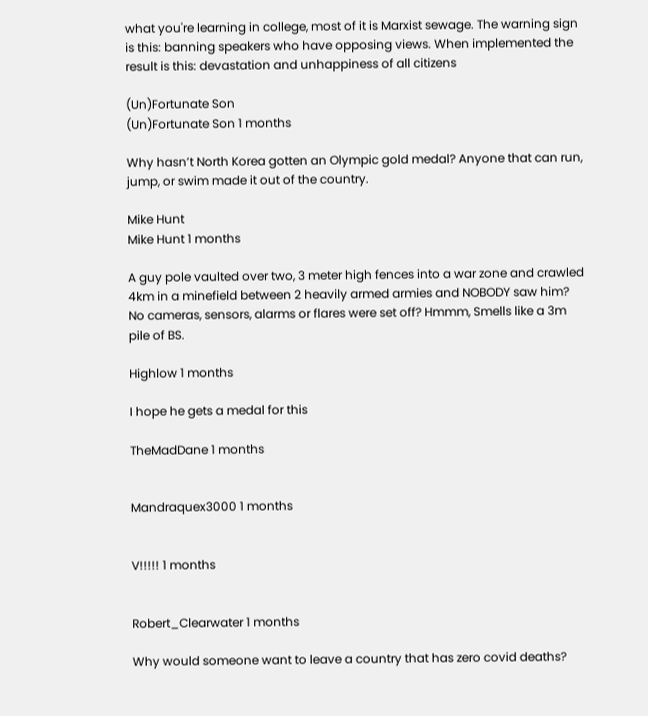what you're learning in college, most of it is Marxist sewage. The warning sign is this: banning speakers who have opposing views. When implemented the result is this: devastation and unhappiness of all citizens

(Un)Fortunate Son
(Un)Fortunate Son 1 months

Why hasn’t North Korea gotten an Olympic gold medal? Anyone that can run, jump, or swim made it out of the country.

Mike Hunt
Mike Hunt 1 months

A guy pole vaulted over two, 3 meter high fences into a war zone and crawled 4km in a minefield between 2 heavily armed armies and NOBODY saw him? No cameras, sensors, alarms or flares were set off? Hmmm, Smells like a 3m pile of BS.

Highlow 1 months

I hope he gets a medal for this

TheMadDane 1 months


Mandraquex3000 1 months


V!!!!! 1 months


Robert_Clearwater 1 months

Why would someone want to leave a country that has zero covid deaths?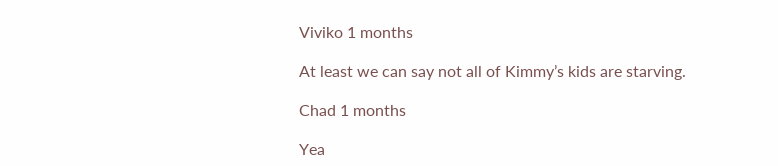Viviko 1 months

At least we can say not all of Kimmy’s kids are starving.

Chad 1 months

Yea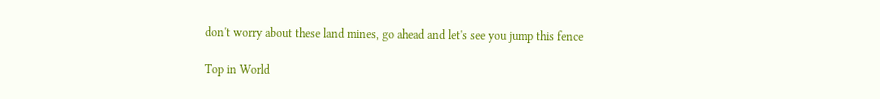don't worry about these land mines, go ahead and let's see you jump this fence

Top in World